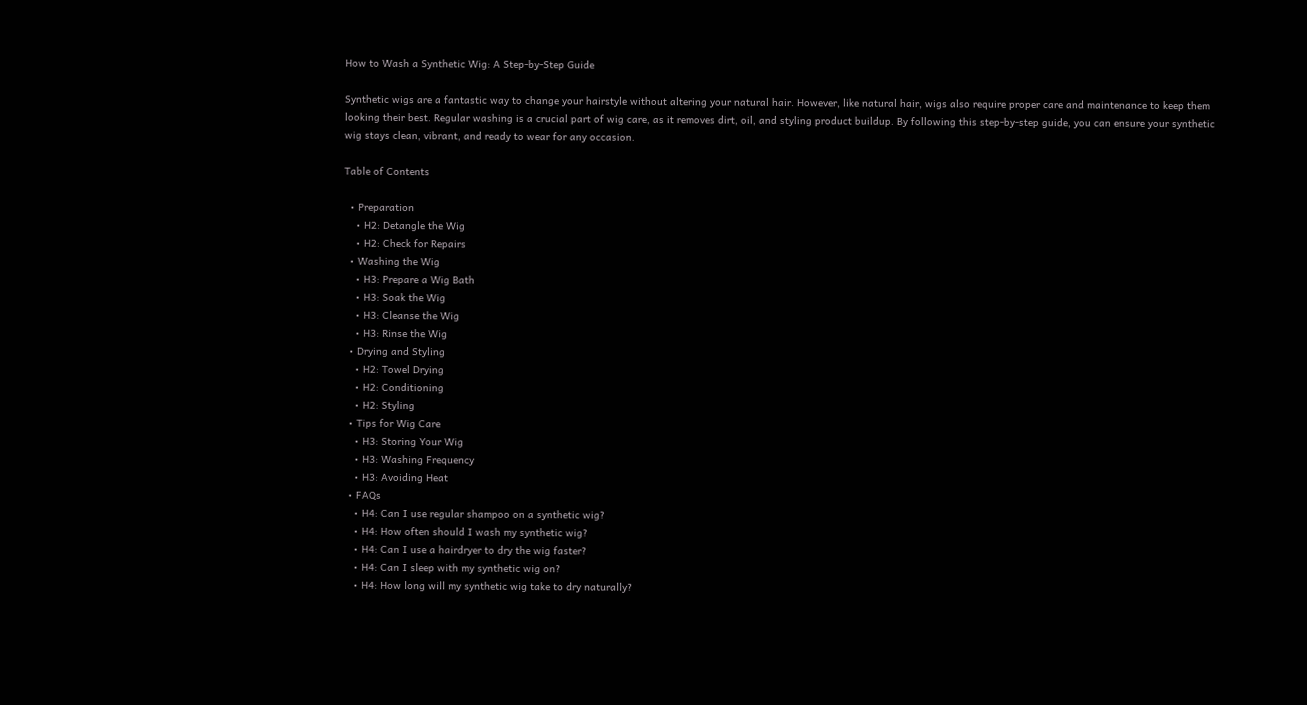How to Wash a Synthetic Wig: A Step-by-Step Guide

Synthetic wigs are a fantastic way to change your hairstyle without altering your natural hair. However, like natural hair, wigs also require proper care and maintenance to keep them looking their best. Regular washing is a crucial part of wig care, as it removes dirt, oil, and styling product buildup. By following this step-by-step guide, you can ensure your synthetic wig stays clean, vibrant, and ready to wear for any occasion.

Table of Contents

  • Preparation
    • H2: Detangle the Wig
    • H2: Check for Repairs
  • Washing the Wig
    • H3: Prepare a Wig Bath
    • H3: Soak the Wig
    • H3: Cleanse the Wig
    • H3: Rinse the Wig
  • Drying and Styling
    • H2: Towel Drying
    • H2: Conditioning
    • H2: Styling
  • Tips for Wig Care
    • H3: Storing Your Wig
    • H3: Washing Frequency
    • H3: Avoiding Heat
  • FAQs
    • H4: Can I use regular shampoo on a synthetic wig?
    • H4: How often should I wash my synthetic wig?
    • H4: Can I use a hairdryer to dry the wig faster?
    • H4: Can I sleep with my synthetic wig on?
    • H4: How long will my synthetic wig take to dry naturally?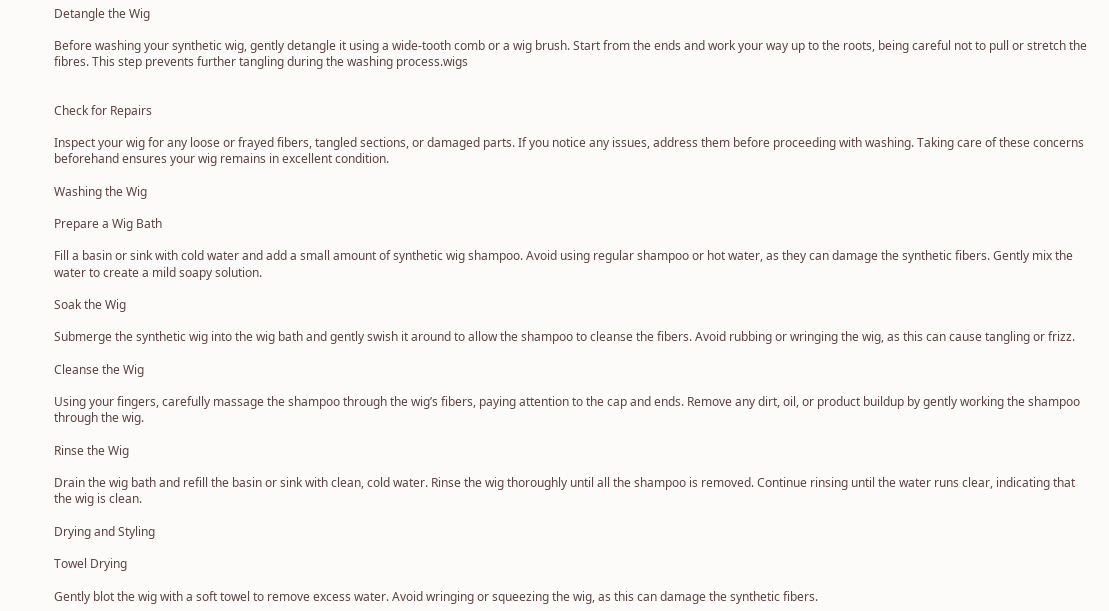Detangle the Wig

Before washing your synthetic wig, gently detangle it using a wide-tooth comb or a wig brush. Start from the ends and work your way up to the roots, being careful not to pull or stretch the fibres. This step prevents further tangling during the washing process.wigs


Check for Repairs

Inspect your wig for any loose or frayed fibers, tangled sections, or damaged parts. If you notice any issues, address them before proceeding with washing. Taking care of these concerns beforehand ensures your wig remains in excellent condition.

Washing the Wig

Prepare a Wig Bath

Fill a basin or sink with cold water and add a small amount of synthetic wig shampoo. Avoid using regular shampoo or hot water, as they can damage the synthetic fibers. Gently mix the water to create a mild soapy solution.

Soak the Wig

Submerge the synthetic wig into the wig bath and gently swish it around to allow the shampoo to cleanse the fibers. Avoid rubbing or wringing the wig, as this can cause tangling or frizz.

Cleanse the Wig

Using your fingers, carefully massage the shampoo through the wig’s fibers, paying attention to the cap and ends. Remove any dirt, oil, or product buildup by gently working the shampoo through the wig.

Rinse the Wig

Drain the wig bath and refill the basin or sink with clean, cold water. Rinse the wig thoroughly until all the shampoo is removed. Continue rinsing until the water runs clear, indicating that the wig is clean.

Drying and Styling

Towel Drying

Gently blot the wig with a soft towel to remove excess water. Avoid wringing or squeezing the wig, as this can damage the synthetic fibers.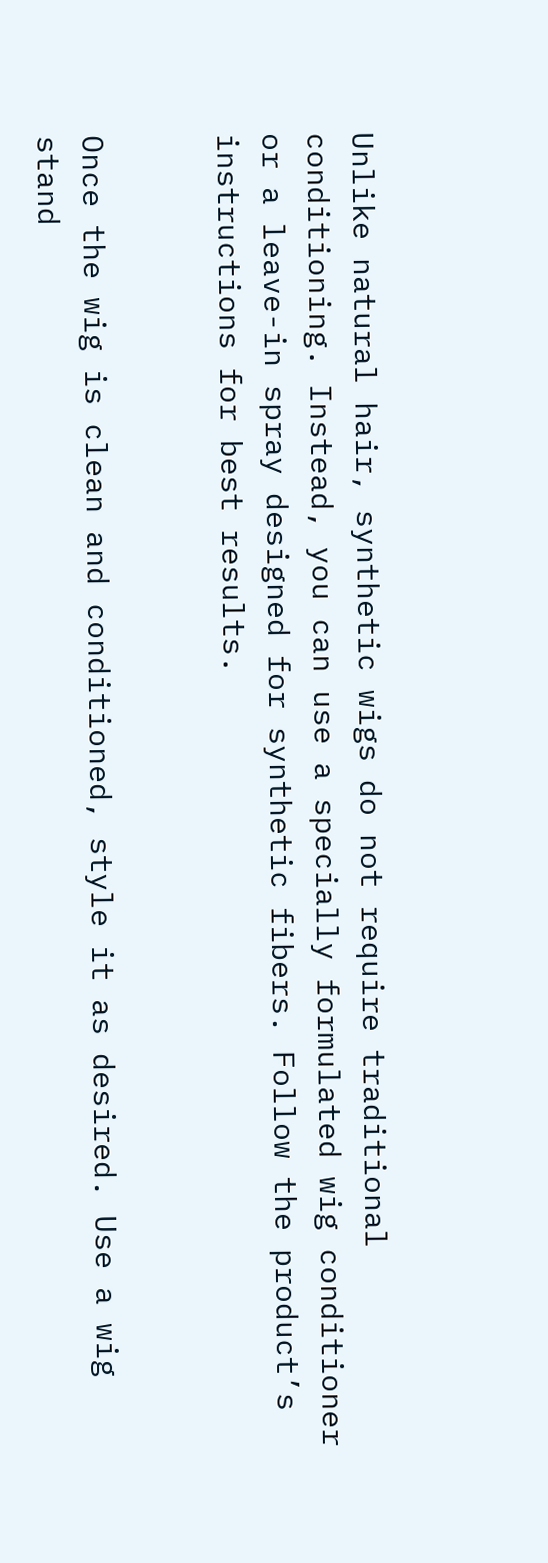Unlike natural hair, synthetic wigs do not require traditional conditioning. Instead, you can use a specially formulated wig conditioner or a leave-in spray designed for synthetic fibers. Follow the product’s instructions for best results.


Once the wig is clean and conditioned, style it as desired. Use a wig stand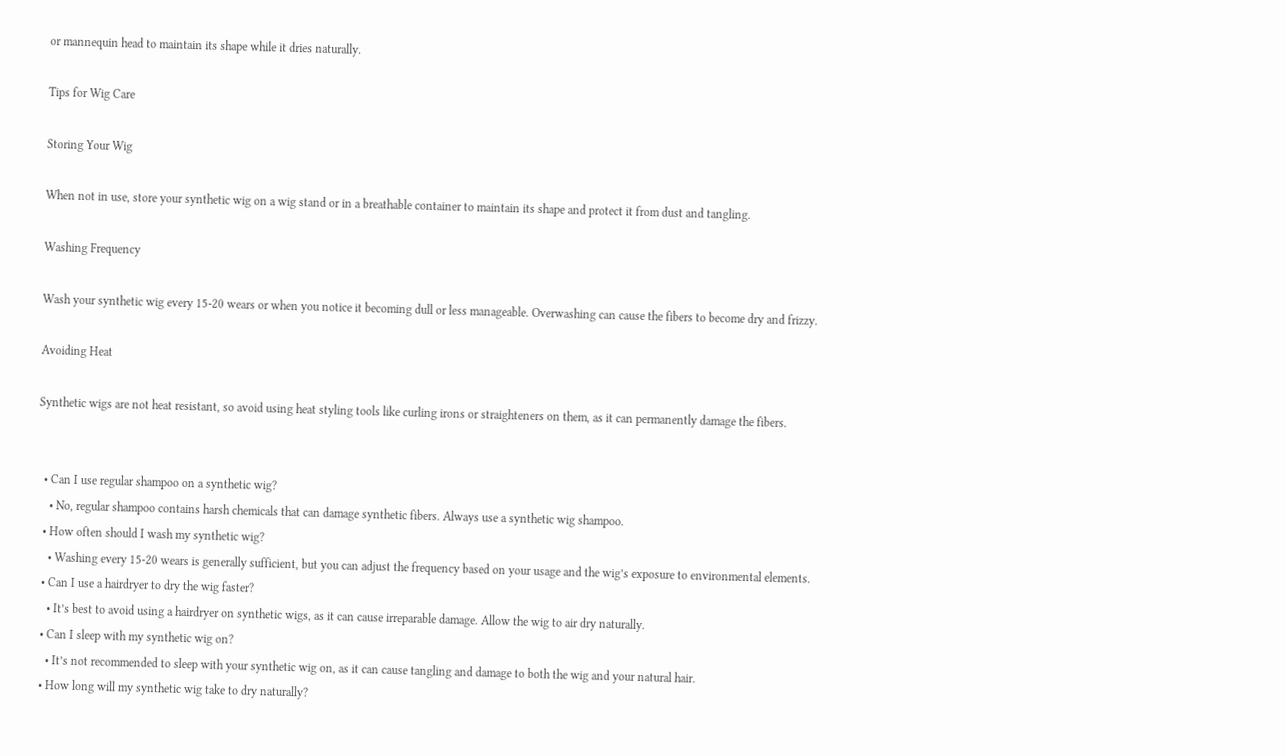or mannequin head to maintain its shape while it dries naturally.

Tips for Wig Care

Storing Your Wig

When not in use, store your synthetic wig on a wig stand or in a breathable container to maintain its shape and protect it from dust and tangling.

Washing Frequency

Wash your synthetic wig every 15-20 wears or when you notice it becoming dull or less manageable. Overwashing can cause the fibers to become dry and frizzy.

Avoiding Heat

Synthetic wigs are not heat resistant, so avoid using heat styling tools like curling irons or straighteners on them, as it can permanently damage the fibers.


  • Can I use regular shampoo on a synthetic wig?
    • No, regular shampoo contains harsh chemicals that can damage synthetic fibers. Always use a synthetic wig shampoo.
  • How often should I wash my synthetic wig?
    • Washing every 15-20 wears is generally sufficient, but you can adjust the frequency based on your usage and the wig’s exposure to environmental elements.
  • Can I use a hairdryer to dry the wig faster?
    • It’s best to avoid using a hairdryer on synthetic wigs, as it can cause irreparable damage. Allow the wig to air dry naturally.
  • Can I sleep with my synthetic wig on?
    • It’s not recommended to sleep with your synthetic wig on, as it can cause tangling and damage to both the wig and your natural hair.
  • How long will my synthetic wig take to dry naturally?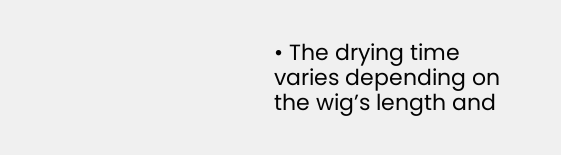• The drying time varies depending on the wig’s length and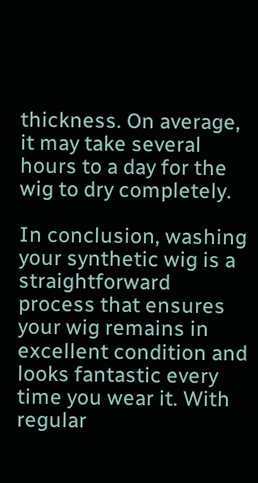thickness. On average, it may take several hours to a day for the wig to dry completely.

In conclusion, washing your synthetic wig is a straightforward process that ensures your wig remains in excellent condition and looks fantastic every time you wear it. With regular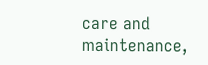care and maintenance,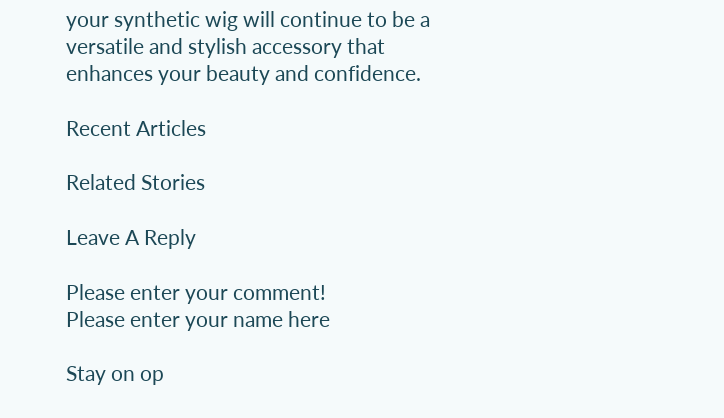your synthetic wig will continue to be a versatile and stylish accessory that enhances your beauty and confidence.

Recent Articles

Related Stories

Leave A Reply

Please enter your comment!
Please enter your name here

Stay on op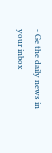- Ge the daily news in your inbox